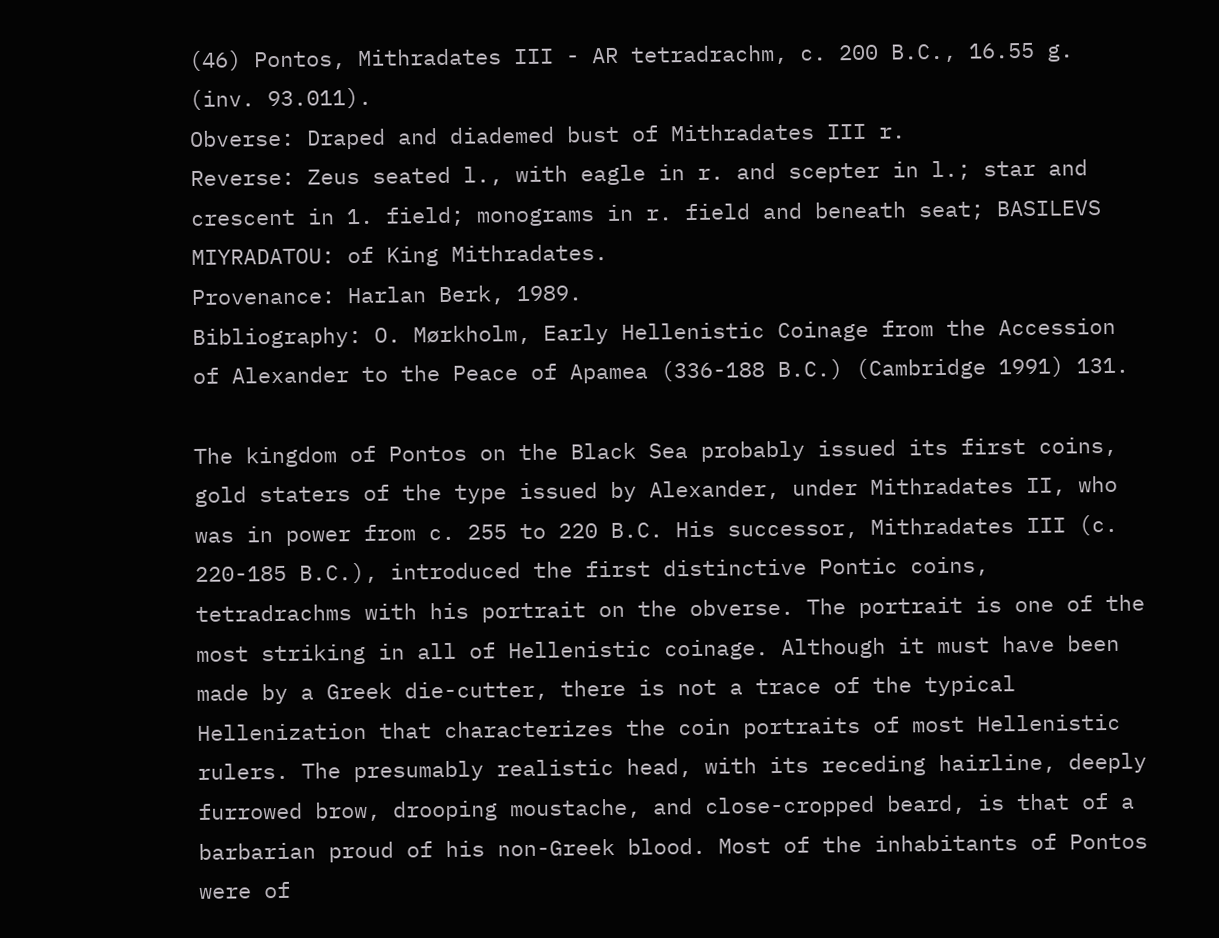(46) Pontos, Mithradates III - AR tetradrachm, c. 200 B.C., 16.55 g. (inv. 93.011).
Obverse: Draped and diademed bust of Mithradates III r.
Reverse: Zeus seated l., with eagle in r. and scepter in l.; star and crescent in 1. field; monograms in r. field and beneath seat; BASILEVS MIYRADATOU: of King Mithradates.
Provenance: Harlan Berk, 1989.
Bibliography: O. Mørkholm, Early Hellenistic Coinage from the Accession of Alexander to the Peace of Apamea (336-188 B.C.) (Cambridge 1991) 131.

The kingdom of Pontos on the Black Sea probably issued its first coins, gold staters of the type issued by Alexander, under Mithradates II, who was in power from c. 255 to 220 B.C. His successor, Mithradates III (c. 220-185 B.C.), introduced the first distinctive Pontic coins, tetradrachms with his portrait on the obverse. The portrait is one of the most striking in all of Hellenistic coinage. Although it must have been made by a Greek die-cutter, there is not a trace of the typical Hellenization that characterizes the coin portraits of most Hellenistic rulers. The presumably realistic head, with its receding hairline, deeply furrowed brow, drooping moustache, and close-cropped beard, is that of a barbarian proud of his non-Greek blood. Most of the inhabitants of Pontos were of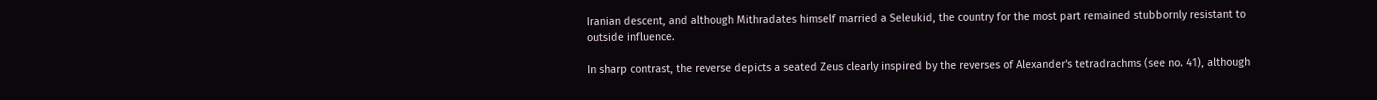Iranian descent, and although Mithradates himself married a Seleukid, the country for the most part remained stubbornly resistant to outside influence.

In sharp contrast, the reverse depicts a seated Zeus clearly inspired by the reverses of Alexander's tetradrachms (see no. 41), although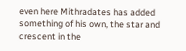even here Mithradates has added something of his own, the star and crescent in the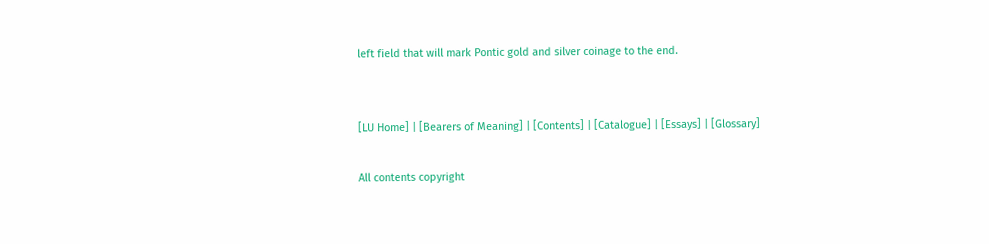left field that will mark Pontic gold and silver coinage to the end.


[LU Home] | [Bearers of Meaning] | [Contents] | [Catalogue] | [Essays] | [Glossary]

All contents copyright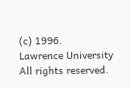(c) 1996.
Lawrence University
All rights reserved.